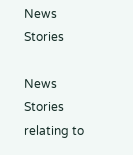News Stories

News Stories relating to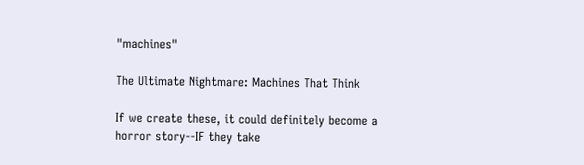"machines"

The Ultimate Nightmare: Machines That Think

If we create these, it could definitely become a horror story--IF they take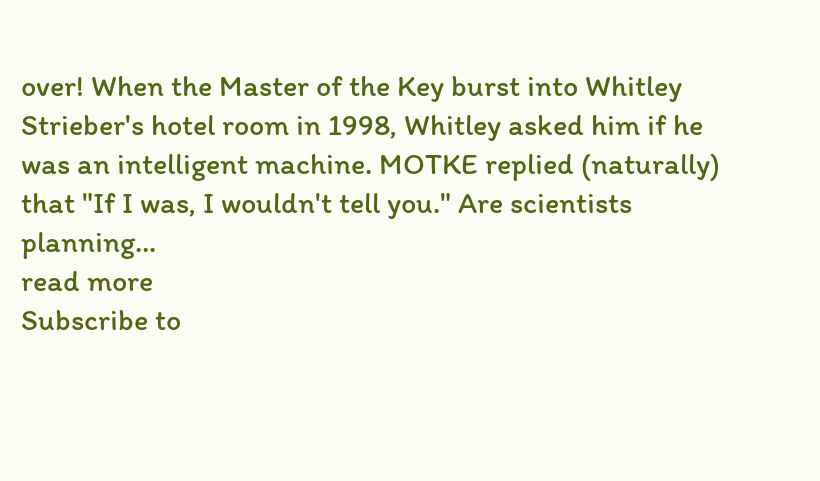over! When the Master of the Key burst into Whitley Strieber's hotel room in 1998, Whitley asked him if he was an intelligent machine. MOTKE replied (naturally) that "If I was, I wouldn't tell you." Are scientists planning...
read more
Subscribe to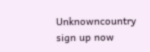Unknowncountry sign up now